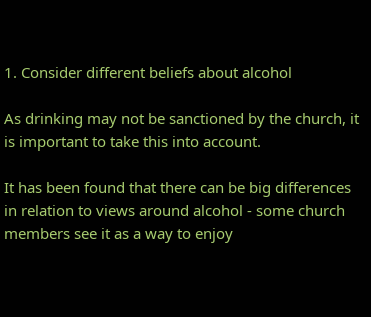1. Consider different beliefs about alcohol

As drinking may not be sanctioned by the church, it is important to take this into account.

It has been found that there can be big differences in relation to views around alcohol - some church members see it as a way to enjoy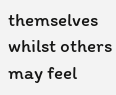themselves whilst others may feel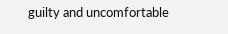guilty and uncomfortable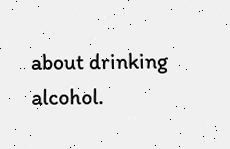about drinking alcohol.